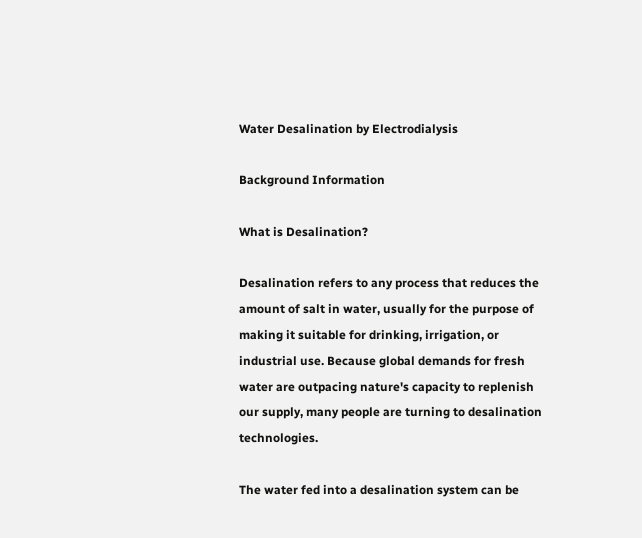Water Desalination by Electrodialysis

Background Information

What is Desalination?

Desalination refers to any process that reduces the amount of salt in water, usually for the purpose of making it suitable for drinking, irrigation, or industrial use. Because global demands for fresh water are outpacing nature's capacity to replenish our supply, many people are turning to desalination technologies.

The water fed into a desalination system can be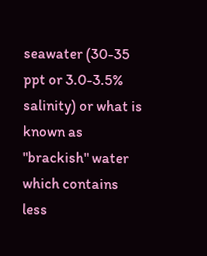seawater (30-35 ppt or 3.0-3.5% salinity) or what is known as "brackish" water which contains less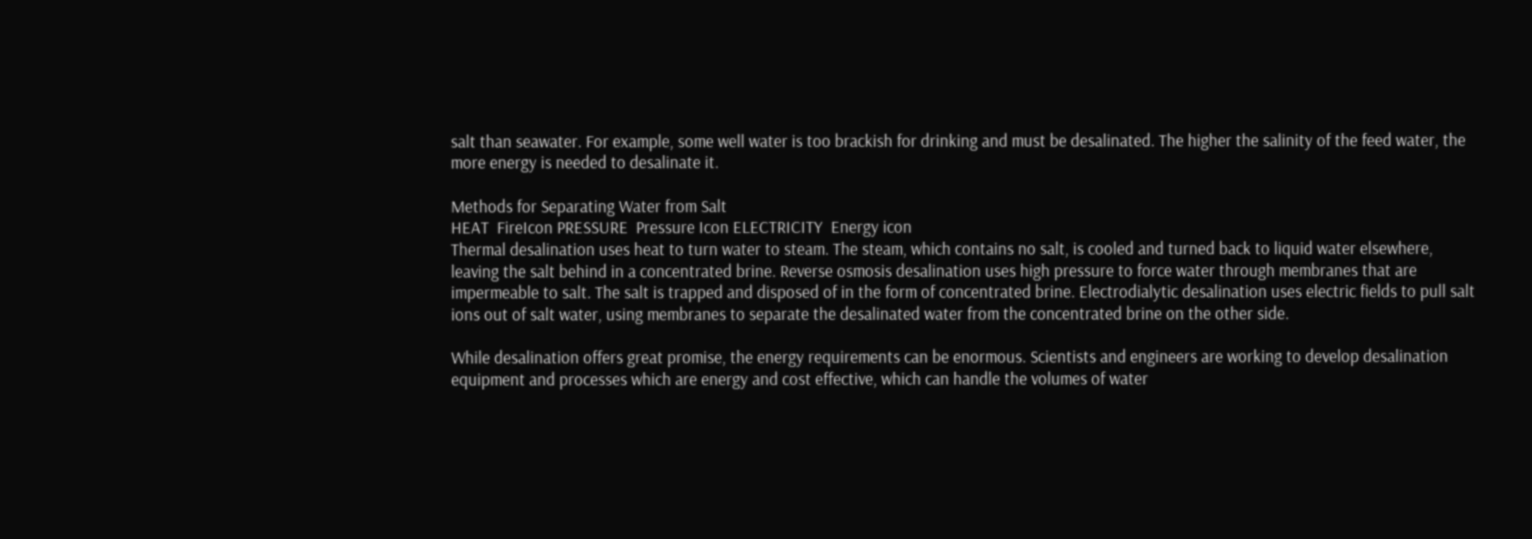salt than seawater. For example, some well water is too brackish for drinking and must be desalinated. The higher the salinity of the feed water, the more energy is needed to desalinate it.

Methods for Separating Water from Salt
HEAT  FireIcon PRESSURE  Pressure Icon ELECTRICITY  Energy icon
Thermal desalination uses heat to turn water to steam. The steam, which contains no salt, is cooled and turned back to liquid water elsewhere, leaving the salt behind in a concentrated brine. Reverse osmosis desalination uses high pressure to force water through membranes that are impermeable to salt. The salt is trapped and disposed of in the form of concentrated brine. Electrodialytic desalination uses electric fields to pull salt ions out of salt water, using membranes to separate the desalinated water from the concentrated brine on the other side.

While desalination offers great promise, the energy requirements can be enormous. Scientists and engineers are working to develop desalination equipment and processes which are energy and cost effective, which can handle the volumes of water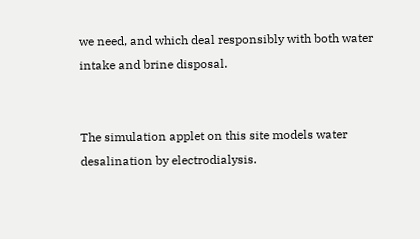we need, and which deal responsibly with both water intake and brine disposal.


The simulation applet on this site models water desalination by electrodialysis.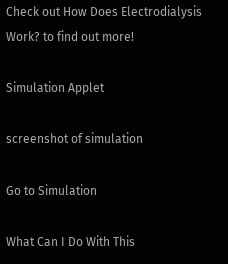Check out How Does Electrodialysis Work? to find out more!

Simulation Applet

screenshot of simulation

Go to Simulation

What Can I Do With This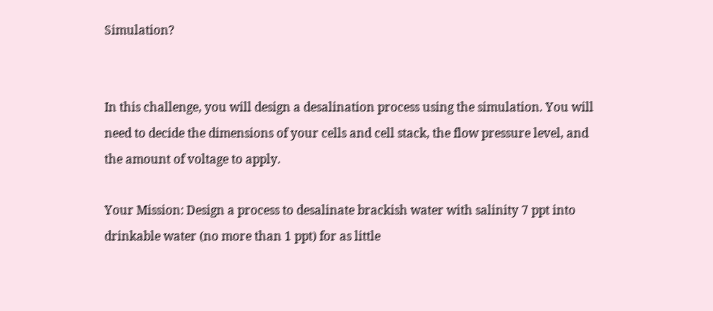Simulation?


In this challenge, you will design a desalination process using the simulation. You will need to decide the dimensions of your cells and cell stack, the flow pressure level, and the amount of voltage to apply.

Your Mission: Design a process to desalinate brackish water with salinity 7 ppt into drinkable water (no more than 1 ppt) for as little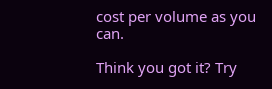cost per volume as you can.

Think you got it? Try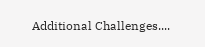Additional Challenges....